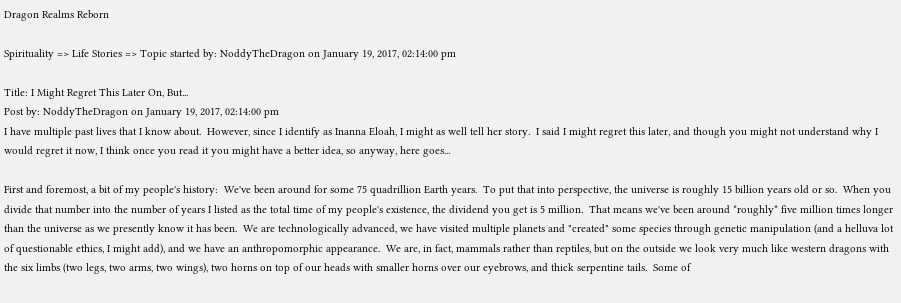Dragon Realms Reborn

Spirituality => Life Stories => Topic started by: NoddyTheDragon on January 19, 2017, 02:14:00 pm

Title: I Might Regret This Later On, But...
Post by: NoddyTheDragon on January 19, 2017, 02:14:00 pm
I have multiple past lives that I know about.  However, since I identify as Inanna Eloah, I might as well tell her story.  I said I might regret this later, and though you might not understand why I would regret it now, I think once you read it you might have a better idea, so anyway, here goes...

First and foremost, a bit of my people's history:  We've been around for some 75 quadrillion Earth years.  To put that into perspective, the universe is roughly 15 billion years old or so.  When you divide that number into the number of years I listed as the total time of my people's existence, the dividend you get is 5 million.  That means we've been around *roughly* five million times longer than the universe as we presently know it has been.  We are technologically advanced, we have visited multiple planets and "created" some species through genetic manipulation (and a helluva lot of questionable ethics, I might add), and we have an anthropomorphic appearance.  We are, in fact, mammals rather than reptiles, but on the outside we look very much like western dragons with the six limbs (two legs, two arms, two wings), two horns on top of our heads with smaller horns over our eyebrows, and thick serpentine tails.  Some of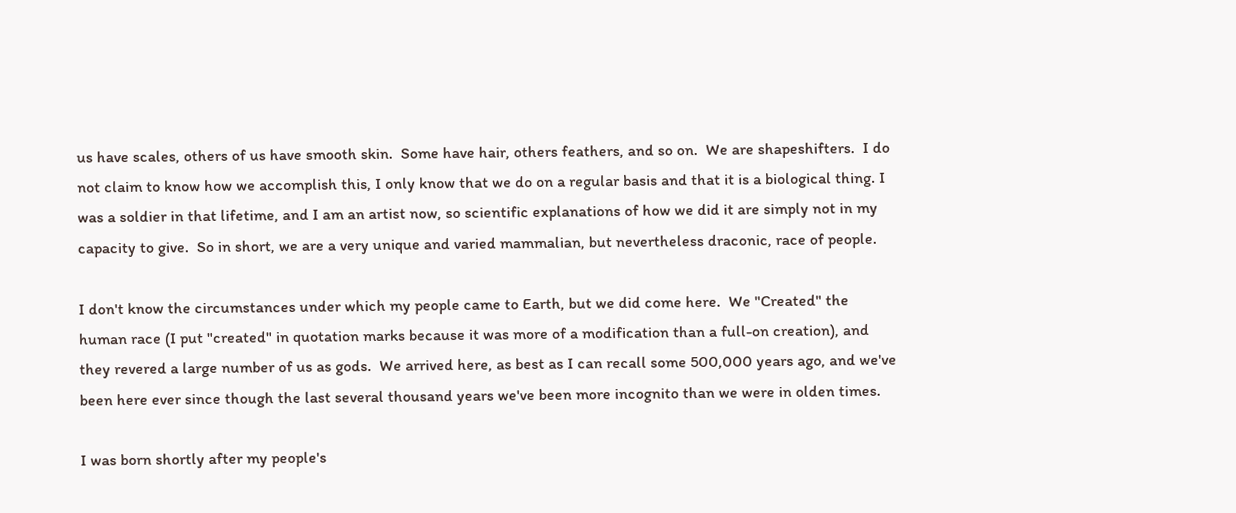us have scales, others of us have smooth skin.  Some have hair, others feathers, and so on.  We are shapeshifters.  I do not claim to know how we accomplish this, I only know that we do on a regular basis and that it is a biological thing. I was a soldier in that lifetime, and I am an artist now, so scientific explanations of how we did it are simply not in my capacity to give.  So in short, we are a very unique and varied mammalian, but nevertheless draconic, race of people.

I don't know the circumstances under which my people came to Earth, but we did come here.  We "Created" the human race (I put "created" in quotation marks because it was more of a modification than a full-on creation), and they revered a large number of us as gods.  We arrived here, as best as I can recall some 500,000 years ago, and we've been here ever since though the last several thousand years we've been more incognito than we were in olden times.

I was born shortly after my people's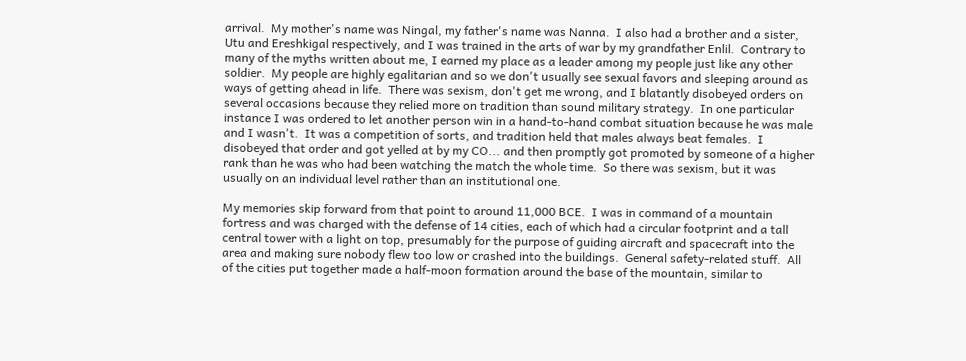arrival.  My mother's name was Ningal, my father's name was Nanna.  I also had a brother and a sister, Utu and Ereshkigal respectively, and I was trained in the arts of war by my grandfather Enlil.  Contrary to many of the myths written about me, I earned my place as a leader among my people just like any other soldier.  My people are highly egalitarian and so we don't usually see sexual favors and sleeping around as ways of getting ahead in life.  There was sexism, don't get me wrong, and I blatantly disobeyed orders on several occasions because they relied more on tradition than sound military strategy.  In one particular instance I was ordered to let another person win in a hand-to-hand combat situation because he was male and I wasn't.  It was a competition of sorts, and tradition held that males always beat females.  I disobeyed that order and got yelled at by my CO... and then promptly got promoted by someone of a higher rank than he was who had been watching the match the whole time.  So there was sexism, but it was usually on an individual level rather than an institutional one.

My memories skip forward from that point to around 11,000 BCE.  I was in command of a mountain fortress and was charged with the defense of 14 cities, each of which had a circular footprint and a tall central tower with a light on top, presumably for the purpose of guiding aircraft and spacecraft into the area and making sure nobody flew too low or crashed into the buildings.  General safety-related stuff.  All of the cities put together made a half-moon formation around the base of the mountain, similar to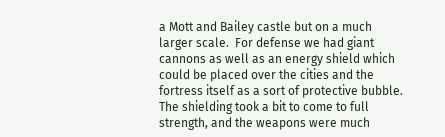a Mott and Bailey castle but on a much larger scale.  For defense we had giant cannons as well as an energy shield which could be placed over the cities and the fortress itself as a sort of protective bubble.  The shielding took a bit to come to full strength, and the weapons were much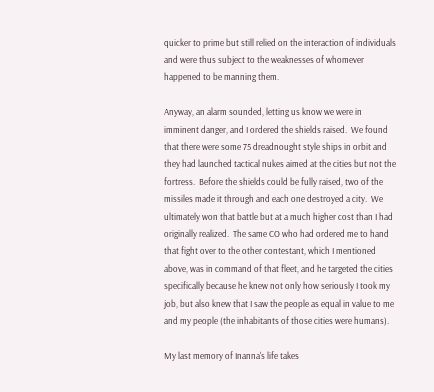quicker to prime but still relied on the interaction of individuals and were thus subject to the weaknesses of whomever happened to be manning them.

Anyway, an alarm sounded, letting us know we were in imminent danger, and I ordered the shields raised.  We found that there were some 75 dreadnought style ships in orbit and they had launched tactical nukes aimed at the cities but not the fortress.  Before the shields could be fully raised, two of the missiles made it through and each one destroyed a city.  We ultimately won that battle but at a much higher cost than I had originally realized.  The same CO who had ordered me to hand that fight over to the other contestant, which I mentioned above, was in command of that fleet, and he targeted the cities specifically because he knew not only how seriously I took my job, but also knew that I saw the people as equal in value to me and my people (the inhabitants of those cities were humans).

My last memory of Inanna's life takes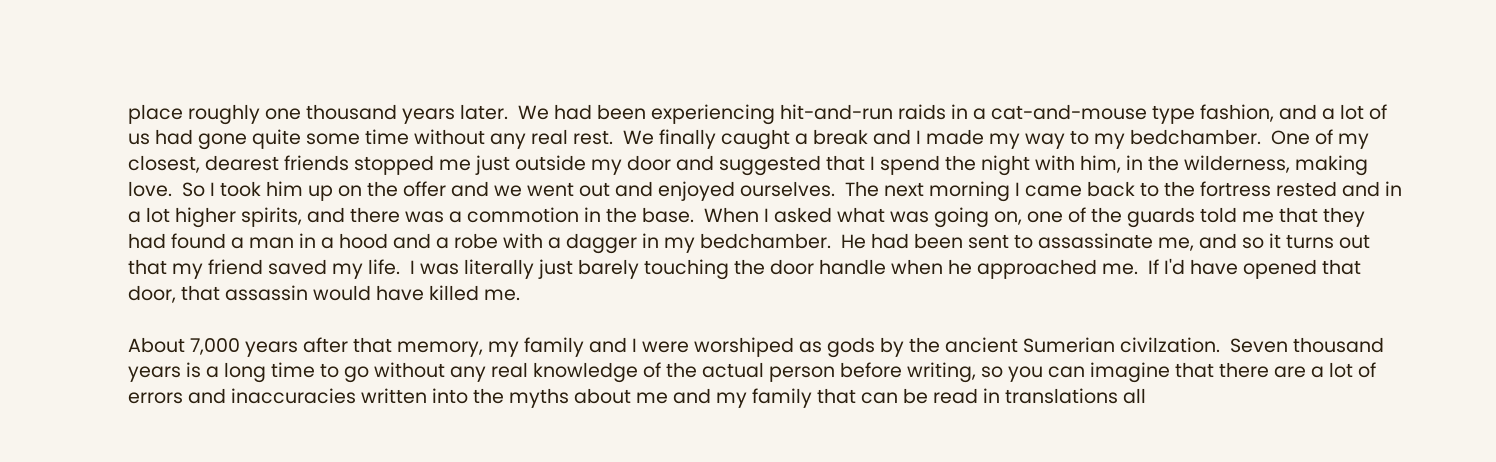place roughly one thousand years later.  We had been experiencing hit-and-run raids in a cat-and-mouse type fashion, and a lot of us had gone quite some time without any real rest.  We finally caught a break and I made my way to my bedchamber.  One of my closest, dearest friends stopped me just outside my door and suggested that I spend the night with him, in the wilderness, making love.  So I took him up on the offer and we went out and enjoyed ourselves.  The next morning I came back to the fortress rested and in a lot higher spirits, and there was a commotion in the base.  When I asked what was going on, one of the guards told me that they had found a man in a hood and a robe with a dagger in my bedchamber.  He had been sent to assassinate me, and so it turns out that my friend saved my life.  I was literally just barely touching the door handle when he approached me.  If I'd have opened that door, that assassin would have killed me.

About 7,000 years after that memory, my family and I were worshiped as gods by the ancient Sumerian civilzation.  Seven thousand years is a long time to go without any real knowledge of the actual person before writing, so you can imagine that there are a lot of errors and inaccuracies written into the myths about me and my family that can be read in translations all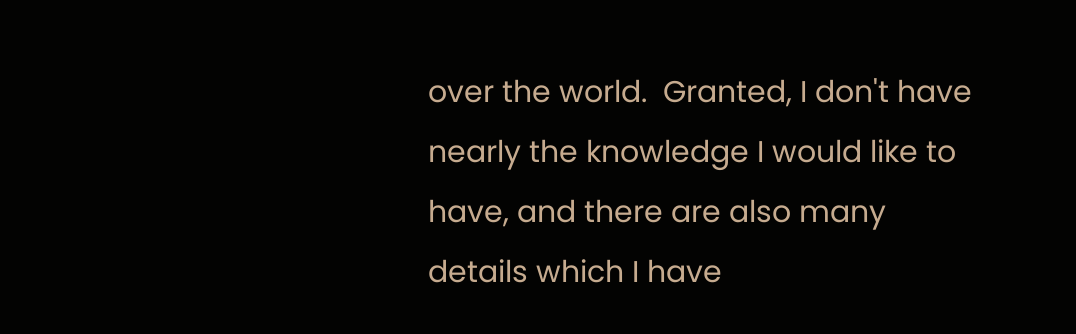over the world.  Granted, I don't have nearly the knowledge I would like to have, and there are also many details which I have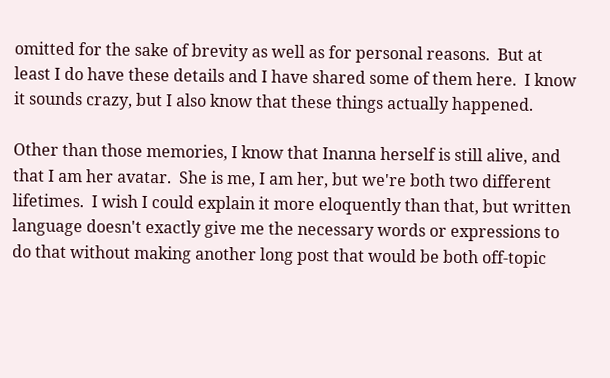omitted for the sake of brevity as well as for personal reasons.  But at least I do have these details and I have shared some of them here.  I know it sounds crazy, but I also know that these things actually happened.

Other than those memories, I know that Inanna herself is still alive, and that I am her avatar.  She is me, I am her, but we're both two different lifetimes.  I wish I could explain it more eloquently than that, but written language doesn't exactly give me the necessary words or expressions to do that without making another long post that would be both off-topic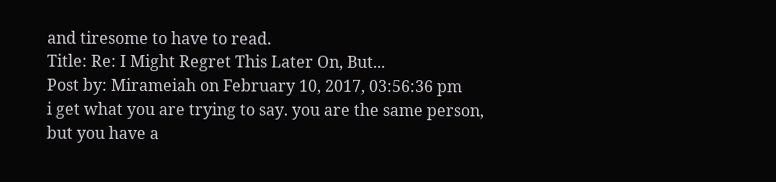and tiresome to have to read.
Title: Re: I Might Regret This Later On, But...
Post by: Mirameiah on February 10, 2017, 03:56:36 pm
i get what you are trying to say. you are the same person, but you have a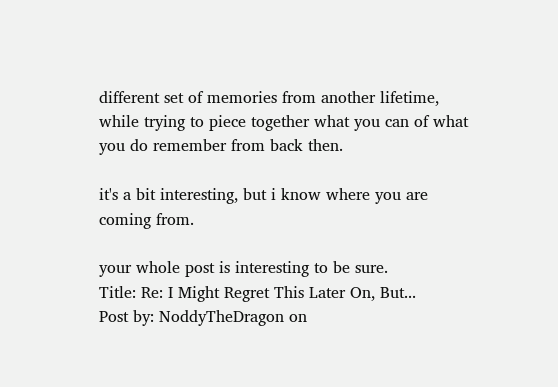different set of memories from another lifetime, while trying to piece together what you can of what you do remember from back then.

it's a bit interesting, but i know where you are coming from.

your whole post is interesting to be sure.
Title: Re: I Might Regret This Later On, But...
Post by: NoddyTheDragon on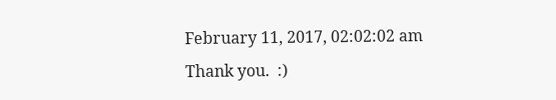February 11, 2017, 02:02:02 am
Thank you.  :)